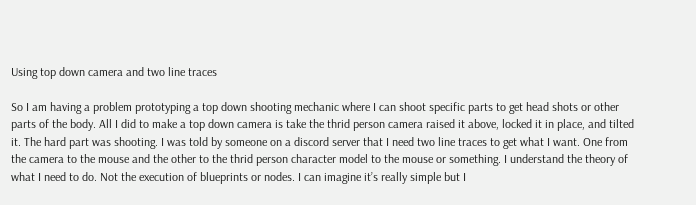Using top down camera and two line traces

So I am having a problem prototyping a top down shooting mechanic where I can shoot specific parts to get head shots or other parts of the body. All I did to make a top down camera is take the thrid person camera raised it above, locked it in place, and tilted it. The hard part was shooting. I was told by someone on a discord server that I need two line traces to get what I want. One from the camera to the mouse and the other to the thrid person character model to the mouse or something. I understand the theory of what I need to do. Not the execution of blueprints or nodes. I can imagine it’s really simple but I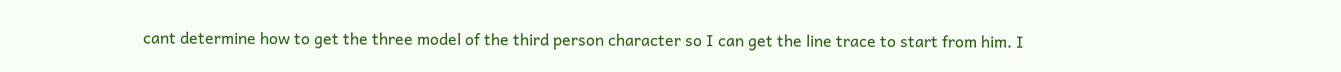cant determine how to get the three model of the third person character so I can get the line trace to start from him. I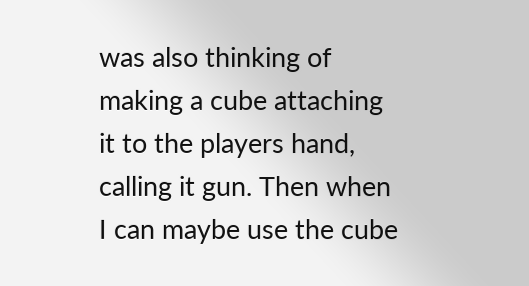was also thinking of making a cube attaching it to the players hand, calling it gun. Then when I can maybe use the cube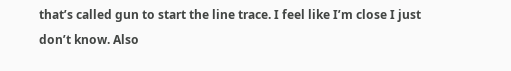that’s called gun to start the line trace. I feel like I’m close I just don’t know. Also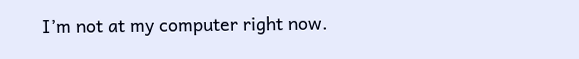I’m not at my computer right now.